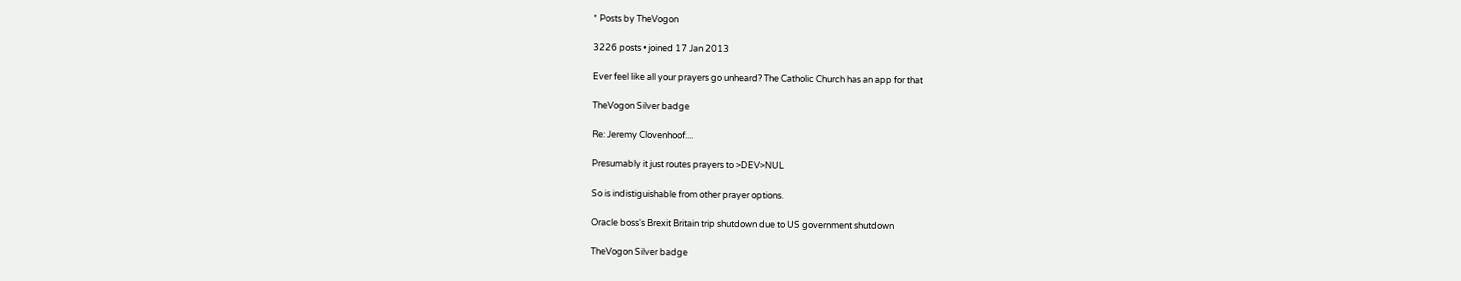* Posts by TheVogon

3226 posts • joined 17 Jan 2013

Ever feel like all your prayers go unheard? The Catholic Church has an app for that

TheVogon Silver badge

Re: Jeremy Clovenhoof....

Presumably it just routes prayers to >DEV>NUL

So is indistiguishable from other prayer options.

Oracle boss's Brexit Britain trip shutdown due to US government shutdown

TheVogon Silver badge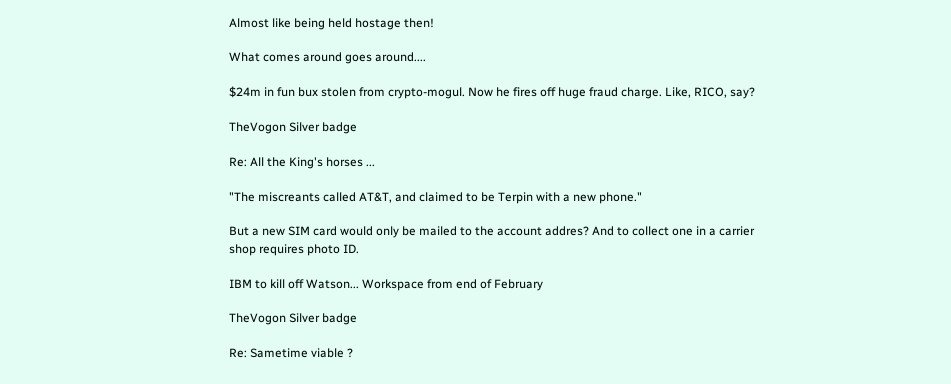Almost like being held hostage then!

What comes around goes around....

$24m in fun bux stolen from crypto-mogul. Now he fires off huge fraud charge. Like, RICO, say?

TheVogon Silver badge

Re: All the King's horses ...

"The miscreants called AT&T, and claimed to be Terpin with a new phone."

But a new SIM card would only be mailed to the account addres? And to collect one in a carrier shop requires photo ID.

IBM to kill off Watson... Workspace from end of February

TheVogon Silver badge

Re: Sametime viable ?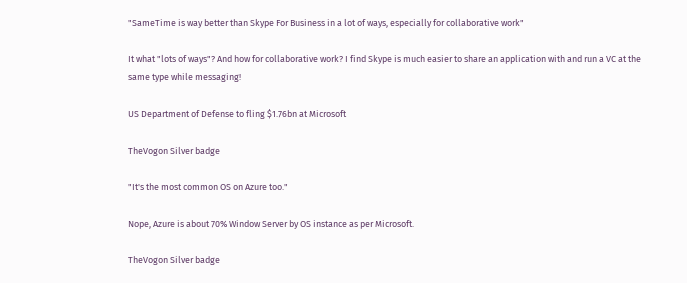"SameTime is way better than Skype For Business in a lot of ways, especially for collaborative work"

It what "lots of ways"? And how for collaborative work? I find Skype is much easier to share an application with and run a VC at the same type while messaging!

US Department of Defense to fling $1.76bn at Microsoft

TheVogon Silver badge

"It's the most common OS on Azure too."

Nope, Azure is about 70% Window Server by OS instance as per Microsoft.

TheVogon Silver badge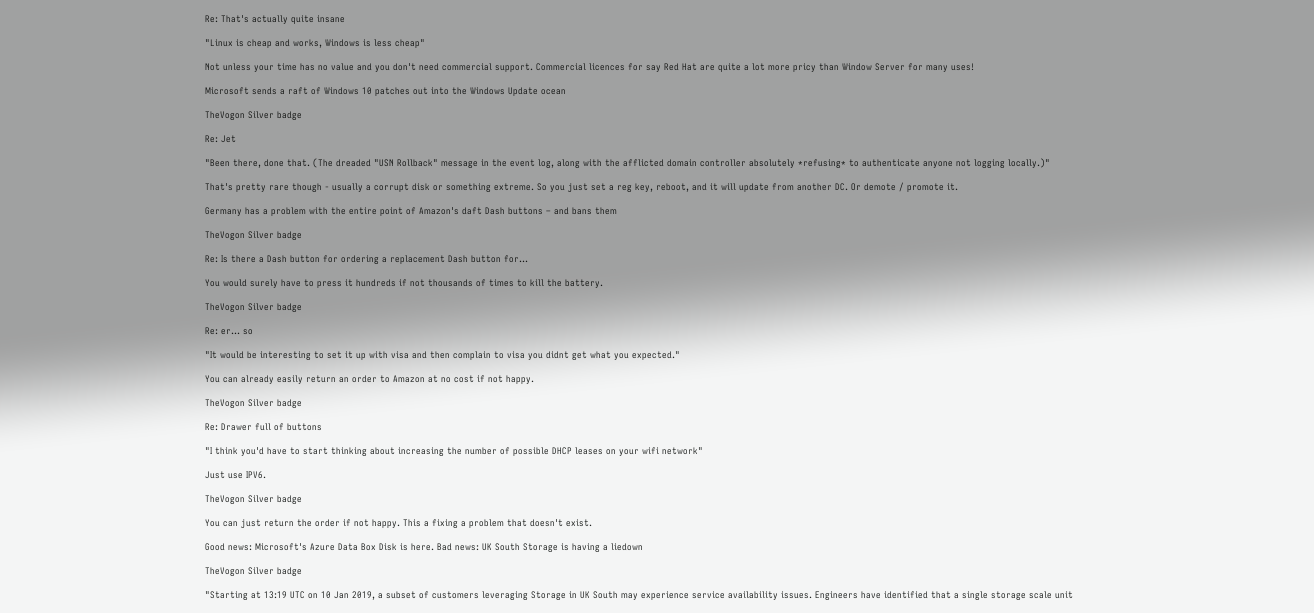Re: That's actually quite insane

"Linux is cheap and works, Windows is less cheap"

Not unless your time has no value and you don't need commercial support. Commercial licences for say Red Hat are quite a lot more pricy than Window Server for many uses!

Microsoft sends a raft of Windows 10 patches out into the Windows Update ocean

TheVogon Silver badge

Re: Jet

"Been there, done that. (The dreaded "USN Rollback" message in the event log, along with the afflicted domain controller absolutely *refusing* to authenticate anyone not logging locally.)"

That's pretty rare though - usually a corrupt disk or something extreme. So you just set a reg key, reboot, and it will update from another DC. Or demote / promote it.

Germany has a problem with the entire point of Amazon's daft Dash buttons – and bans them

TheVogon Silver badge

Re: Is there a Dash button for ordering a replacement Dash button for...

You would surely have to press it hundreds if not thousands of times to kill the battery.

TheVogon Silver badge

Re: er... so

"It would be interesting to set it up with visa and then complain to visa you didnt get what you expected."

You can already easily return an order to Amazon at no cost if not happy.

TheVogon Silver badge

Re: Drawer full of buttons

"I think you'd have to start thinking about increasing the number of possible DHCP leases on your wifi network"

Just use IPV6.

TheVogon Silver badge

You can just return the order if not happy. This a fixing a problem that doesn't exist.

Good news: Microsoft's Azure Data Box Disk is here. Bad news: UK South Storage is having a liedown

TheVogon Silver badge

"Starting at 13:19 UTC on 10 Jan 2019, a subset of customers leveraging Storage in UK South may experience service availability issues. Engineers have identified that a single storage scale unit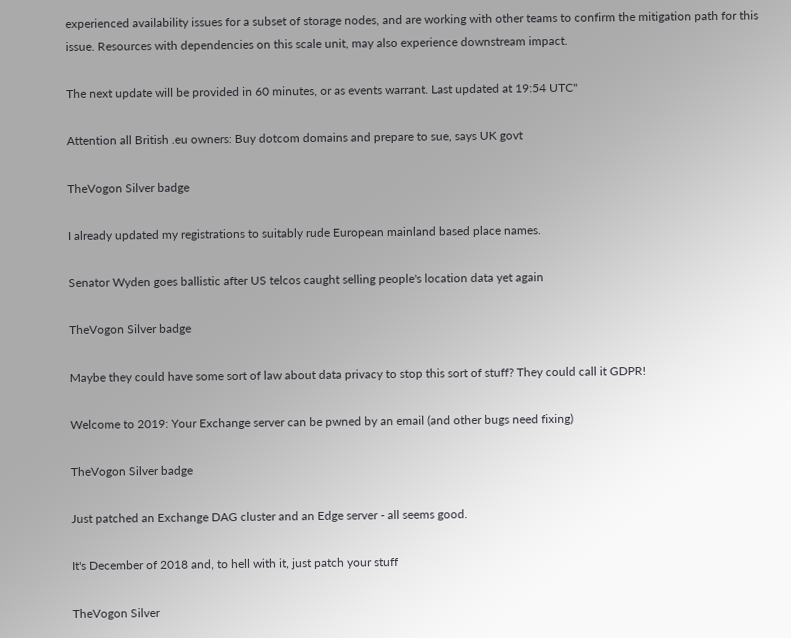experienced availability issues for a subset of storage nodes, and are working with other teams to confirm the mitigation path for this issue. Resources with dependencies on this scale unit, may also experience downstream impact.

The next update will be provided in 60 minutes, or as events warrant. Last updated at 19:54 UTC"

Attention all British .eu owners: Buy dotcom domains and prepare to sue, says UK govt

TheVogon Silver badge

I already updated my registrations to suitably rude European mainland based place names.

Senator Wyden goes ballistic after US telcos caught selling people's location data yet again

TheVogon Silver badge

Maybe they could have some sort of law about data privacy to stop this sort of stuff? They could call it GDPR!

Welcome to 2019: Your Exchange server can be pwned by an email (and other bugs need fixing)

TheVogon Silver badge

Just patched an Exchange DAG cluster and an Edge server - all seems good.

It's December of 2018 and, to hell with it, just patch your stuff

TheVogon Silver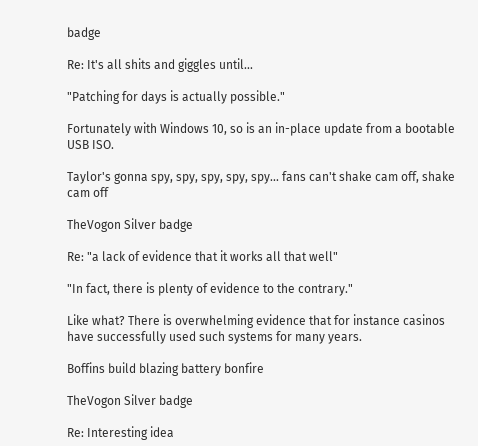badge

Re: It's all shits and giggles until...

"Patching for days is actually possible."

Fortunately with Windows 10, so is an in-place update from a bootable USB ISO.

Taylor's gonna spy, spy, spy, spy, spy... fans can't shake cam off, shake cam off

TheVogon Silver badge

Re: "a lack of evidence that it works all that well"

"In fact, there is plenty of evidence to the contrary."

Like what? There is overwhelming evidence that for instance casinos have successfully used such systems for many years.

Boffins build blazing battery bonfire

TheVogon Silver badge

Re: Interesting idea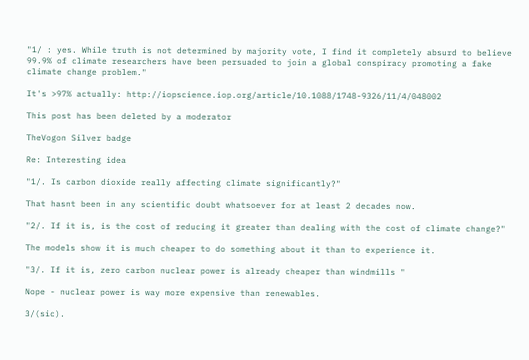"1/ : yes. While truth is not determined by majority vote, I find it completely absurd to believe 99.9% of climate researchers have been persuaded to join a global conspiracy promoting a fake climate change problem."

It's >97% actually: http://iopscience.iop.org/article/10.1088/1748-9326/11/4/048002

This post has been deleted by a moderator

TheVogon Silver badge

Re: Interesting idea

"1/. Is carbon dioxide really affecting climate significantly?"

That hasnt been in any scientific doubt whatsoever for at least 2 decades now.

"2/. If it is, is the cost of reducing it greater than dealing with the cost of climate change?"

The models show it is much cheaper to do something about it than to experience it.

"3/. If it is, zero carbon nuclear power is already cheaper than windmills "

Nope - nuclear power is way more expensive than renewables.

3/(sic).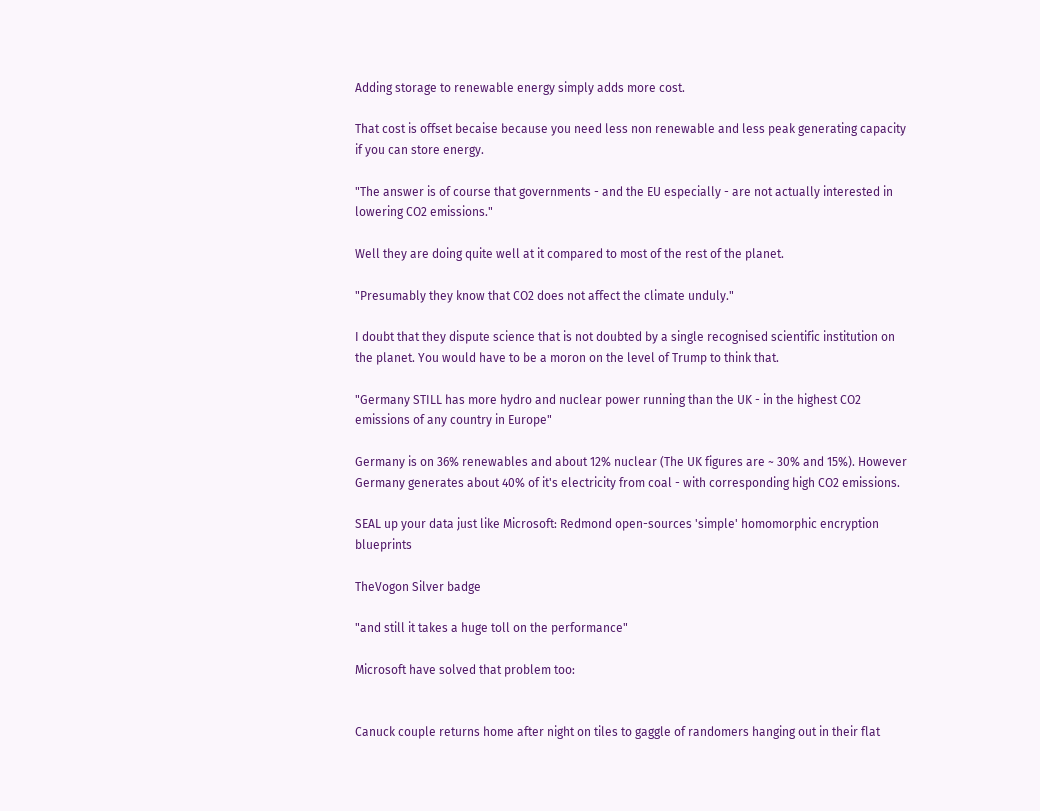Adding storage to renewable energy simply adds more cost.

That cost is offset becaise because you need less non renewable and less peak generating capacity if you can store energy.

"The answer is of course that governments - and the EU especially - are not actually interested in lowering CO2 emissions."

Well they are doing quite well at it compared to most of the rest of the planet.

"Presumably they know that CO2 does not affect the climate unduly."

I doubt that they dispute science that is not doubted by a single recognised scientific institution on the planet. You would have to be a moron on the level of Trump to think that.

"Germany STILL has more hydro and nuclear power running than the UK - in the highest CO2 emissions of any country in Europe"

Germany is on 36% renewables and about 12% nuclear (The UK figures are ~ 30% and 15%). However Germany generates about 40% of it's electricity from coal - with corresponding high CO2 emissions.

SEAL up your data just like Microsoft: Redmond open-sources 'simple' homomorphic encryption blueprints

TheVogon Silver badge

"and still it takes a huge toll on the performance"

Microsoft have solved that problem too:


Canuck couple returns home after night on tiles to gaggle of randomers hanging out in their flat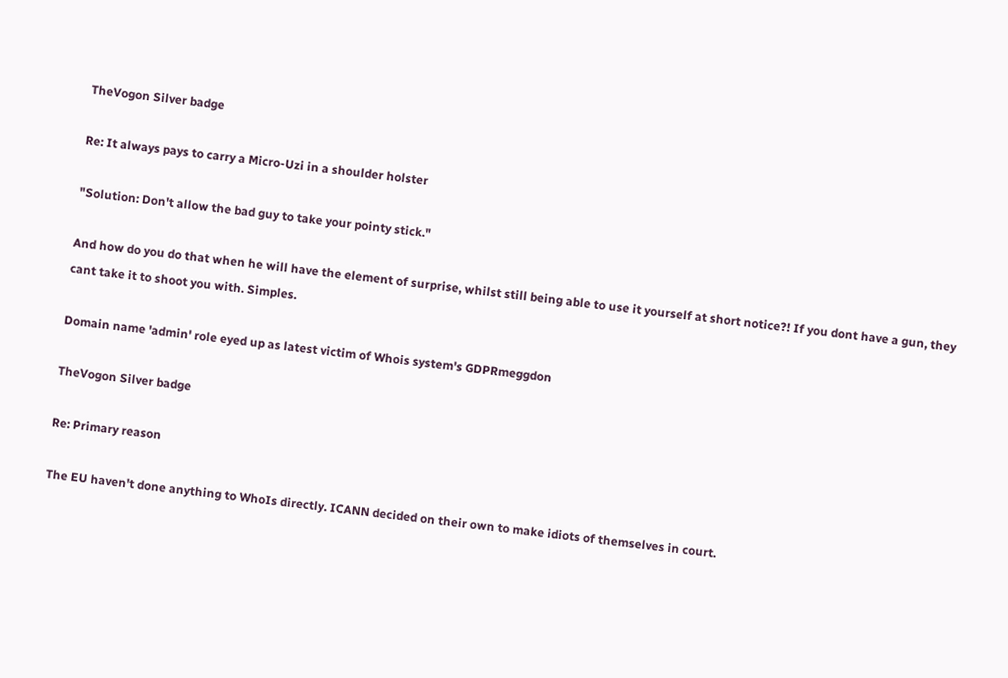TheVogon Silver badge

Re: It always pays to carry a Micro-Uzi in a shoulder holster

"Solution: Don't allow the bad guy to take your pointy stick."

And how do you do that when he will have the element of surprise, whilst still being able to use it yourself at short notice?! If you dont have a gun, they cant take it to shoot you with. Simples.

Domain name 'admin' role eyed up as latest victim of Whois system's GDPRmeggdon

TheVogon Silver badge

Re: Primary reason

The EU haven't done anything to WhoIs directly. ICANN decided on their own to make idiots of themselves in court.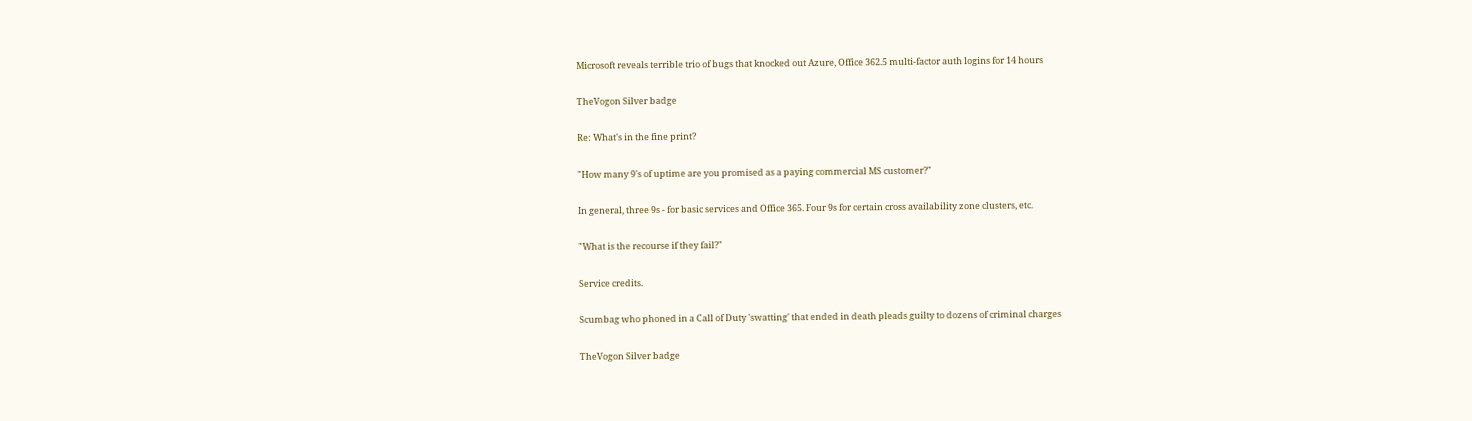Microsoft reveals terrible trio of bugs that knocked out Azure, Office 362.5 multi-factor auth logins for 14 hours

TheVogon Silver badge

Re: What's in the fine print?

"How many 9's of uptime are you promised as a paying commercial MS customer?"

In general, three 9s - for basic services and Office 365. Four 9s for certain cross availability zone clusters, etc.

"What is the recourse if they fail?"

Service credits.

Scumbag who phoned in a Call of Duty 'swatting' that ended in death pleads guilty to dozens of criminal charges

TheVogon Silver badge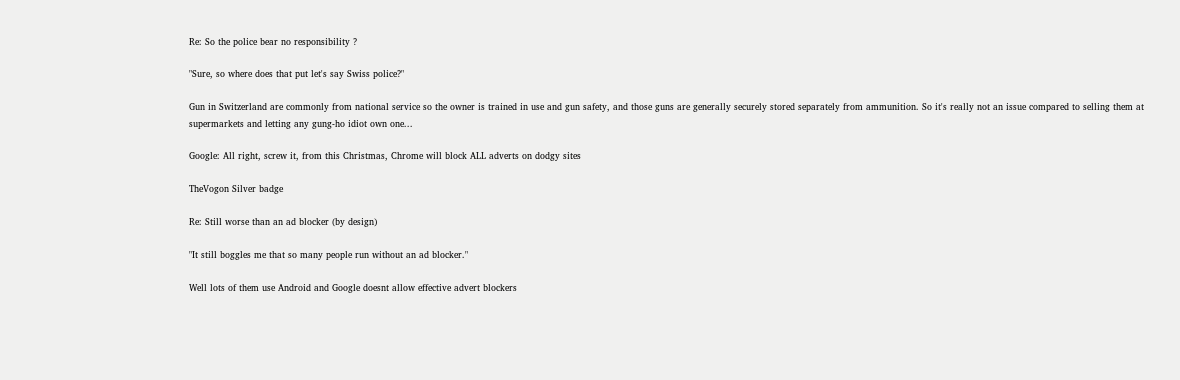Re: So the police bear no responsibility ?

"Sure, so where does that put let's say Swiss police?"

Gun in Switzerland are commonly from national service so the owner is trained in use and gun safety, and those guns are generally securely stored separately from ammunition. So it's really not an issue compared to selling them at supermarkets and letting any gung-ho idiot own one...

Google: All right, screw it, from this Christmas, Chrome will block ALL adverts on dodgy sites

TheVogon Silver badge

Re: Still worse than an ad blocker (by design)

"It still boggles me that so many people run without an ad blocker."

Well lots of them use Android and Google doesnt allow effective advert blockers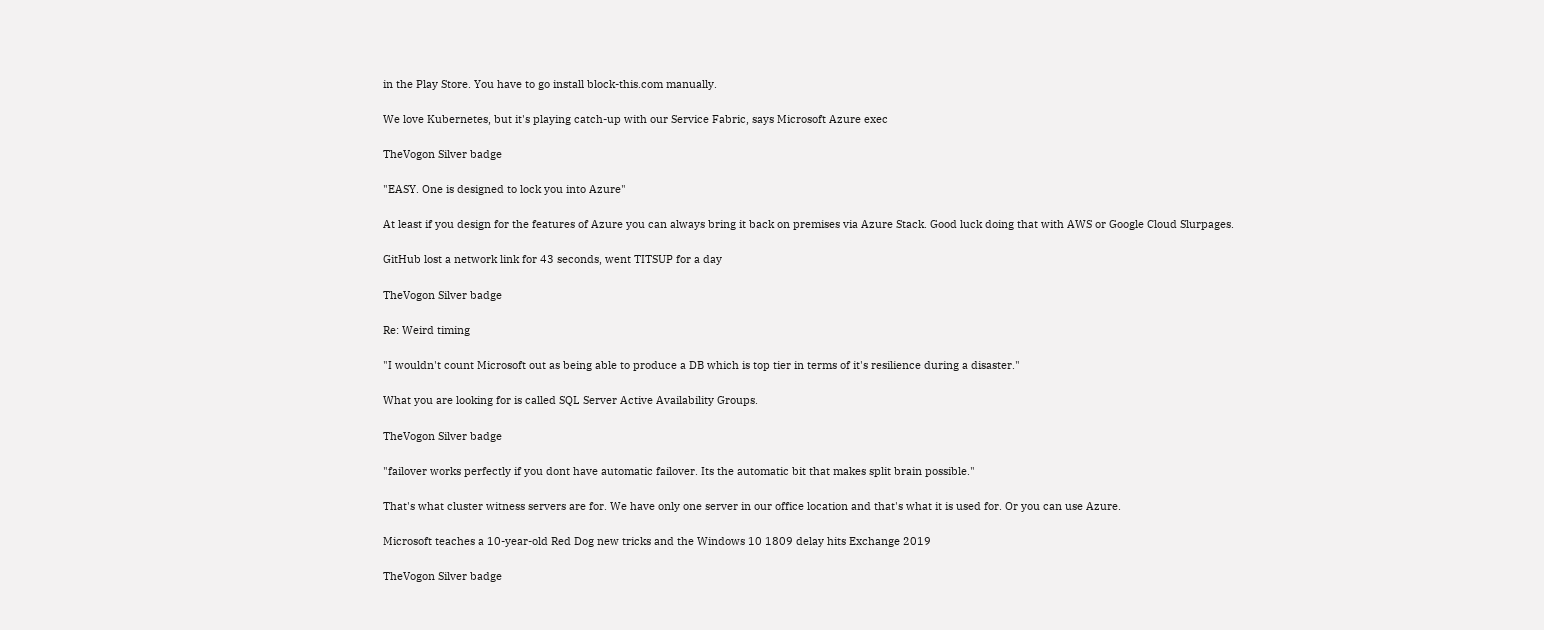in the Play Store. You have to go install block-this.com manually.

We love Kubernetes, but it's playing catch-up with our Service Fabric, says Microsoft Azure exec

TheVogon Silver badge

"EASY. One is designed to lock you into Azure"

At least if you design for the features of Azure you can always bring it back on premises via Azure Stack. Good luck doing that with AWS or Google Cloud Slurpages.

GitHub lost a network link for 43 seconds, went TITSUP for a day

TheVogon Silver badge

Re: Weird timing

"I wouldn't count Microsoft out as being able to produce a DB which is top tier in terms of it's resilience during a disaster."

What you are looking for is called SQL Server Active Availability Groups.

TheVogon Silver badge

"failover works perfectly if you dont have automatic failover. Its the automatic bit that makes split brain possible."

That's what cluster witness servers are for. We have only one server in our office location and that's what it is used for. Or you can use Azure.

Microsoft teaches a 10-year-old Red Dog new tricks and the Windows 10 1809 delay hits Exchange 2019

TheVogon Silver badge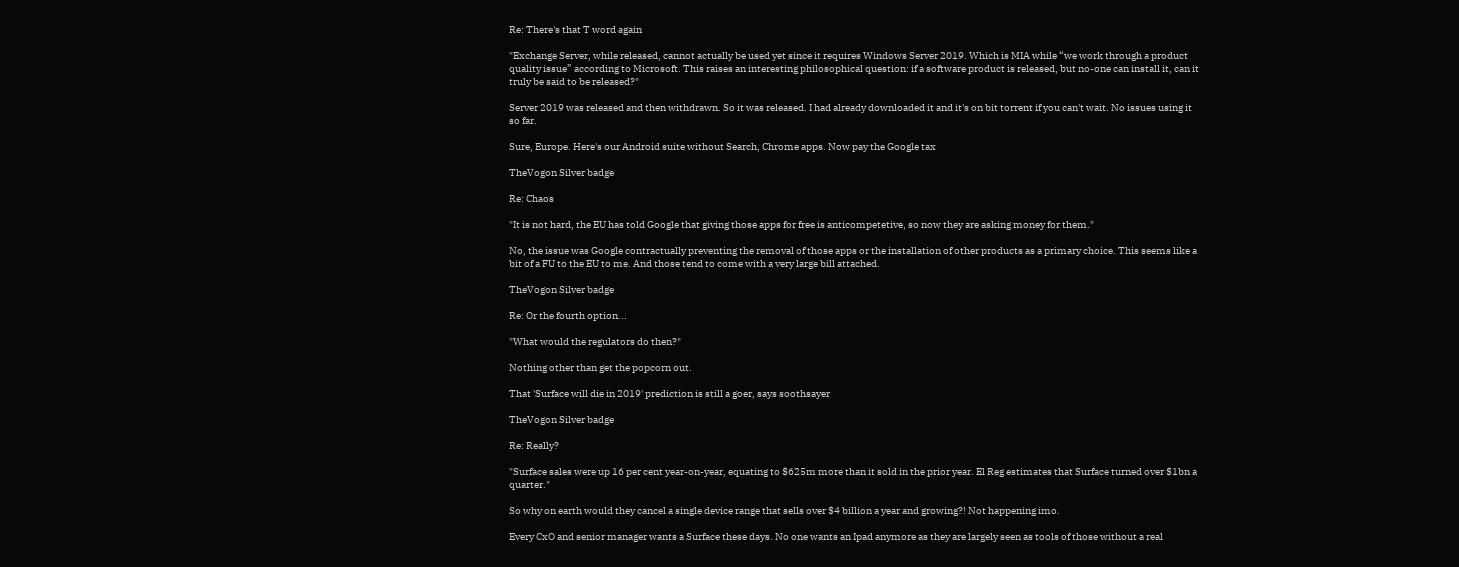Re: There's that T word again

"Exchange Server, while released, cannot actually be used yet since it requires Windows Server 2019. Which is MIA while “we work through a product quality issue” according to Microsoft. This raises an interesting philosophical question: if a software product is released, but no-one can install it, can it truly be said to be released?"

Server 2019 was released and then withdrawn. So it was released. I had already downloaded it and it's on bit torrent if you can't wait. No issues using it so far.

Sure, Europe. Here's our Android suite without Search, Chrome apps. Now pay the Google tax

TheVogon Silver badge

Re: Chaos

"It is not hard, the EU has told Google that giving those apps for free is anticompetetive, so now they are asking money for them."

No, the issue was Google contractually preventing the removal of those apps or the installation of other products as a primary choice. This seems like a bit of a FU to the EU to me. And those tend to come with a very large bill attached.

TheVogon Silver badge

Re: Or the fourth option...

"What would the regulators do then?"

Nothing other than get the popcorn out.

That 'Surface will die in 2019' prediction is still a goer, says soothsayer

TheVogon Silver badge

Re: Really?

"Surface sales were up 16 per cent year-on-year, equating to $625m more than it sold in the prior year. El Reg estimates that Surface turned over $1bn a quarter."

So why on earth would they cancel a single device range that sells over $4 billion a year and growing?! Not happening imo.

Every CxO and senior manager wants a Surface these days. No one wants an Ipad anymore as they are largely seen as tools of those without a real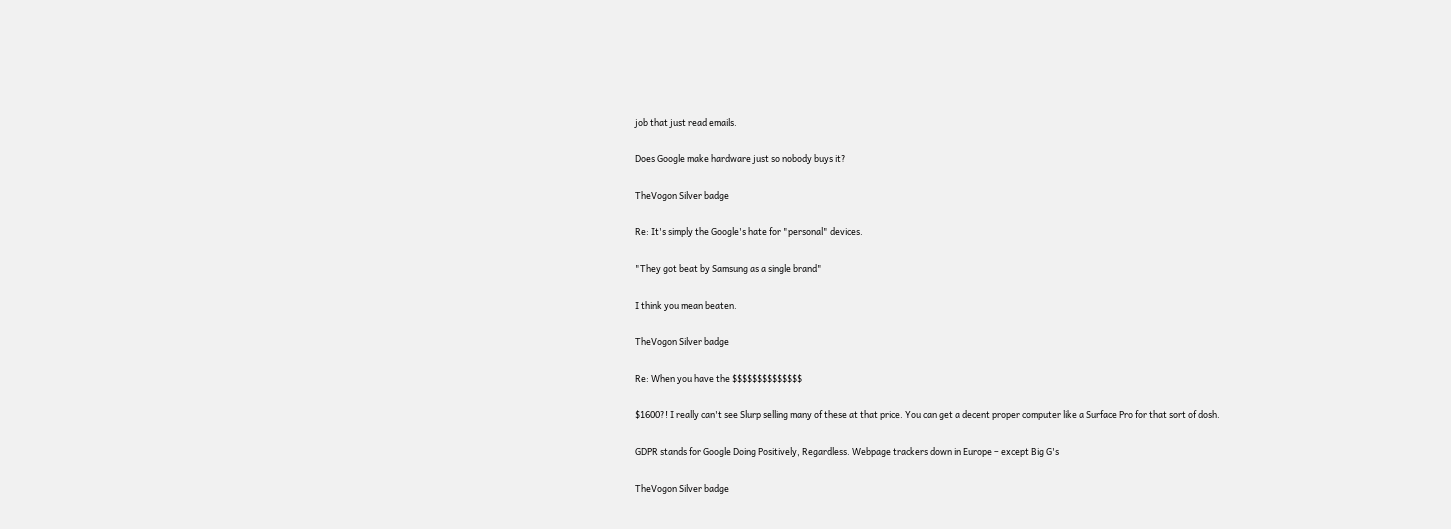job that just read emails.

Does Google make hardware just so nobody buys it?

TheVogon Silver badge

Re: It's simply the Google's hate for "personal" devices.

"They got beat by Samsung as a single brand"

I think you mean beaten.

TheVogon Silver badge

Re: When you have the $$$$$$$$$$$$$$

$1600?! I really can't see Slurp selling many of these at that price. You can get a decent proper computer like a Surface Pro for that sort of dosh.

GDPR stands for Google Doing Positively, Regardless. Webpage trackers down in Europe – except Big G's

TheVogon Silver badge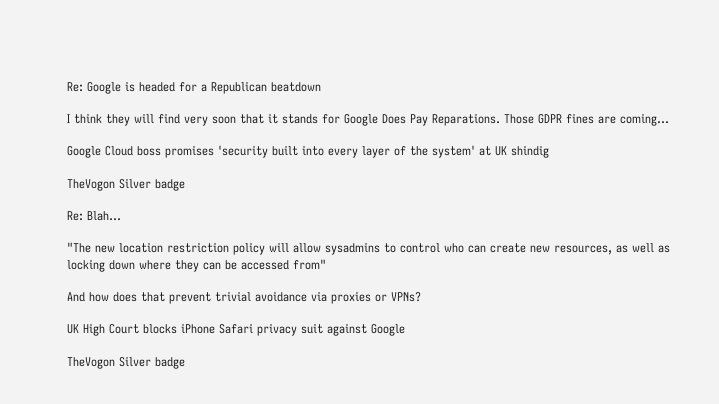Re: Google is headed for a Republican beatdown

I think they will find very soon that it stands for Google Does Pay Reparations. Those GDPR fines are coming...

Google Cloud boss promises 'security built into every layer of the system' at UK shindig

TheVogon Silver badge

Re: Blah...

"The new location restriction policy will allow sysadmins to control who can create new resources, as well as locking down where they can be accessed from"

And how does that prevent trivial avoidance via proxies or VPNs?

UK High Court blocks iPhone Safari privacy suit against Google

TheVogon Silver badge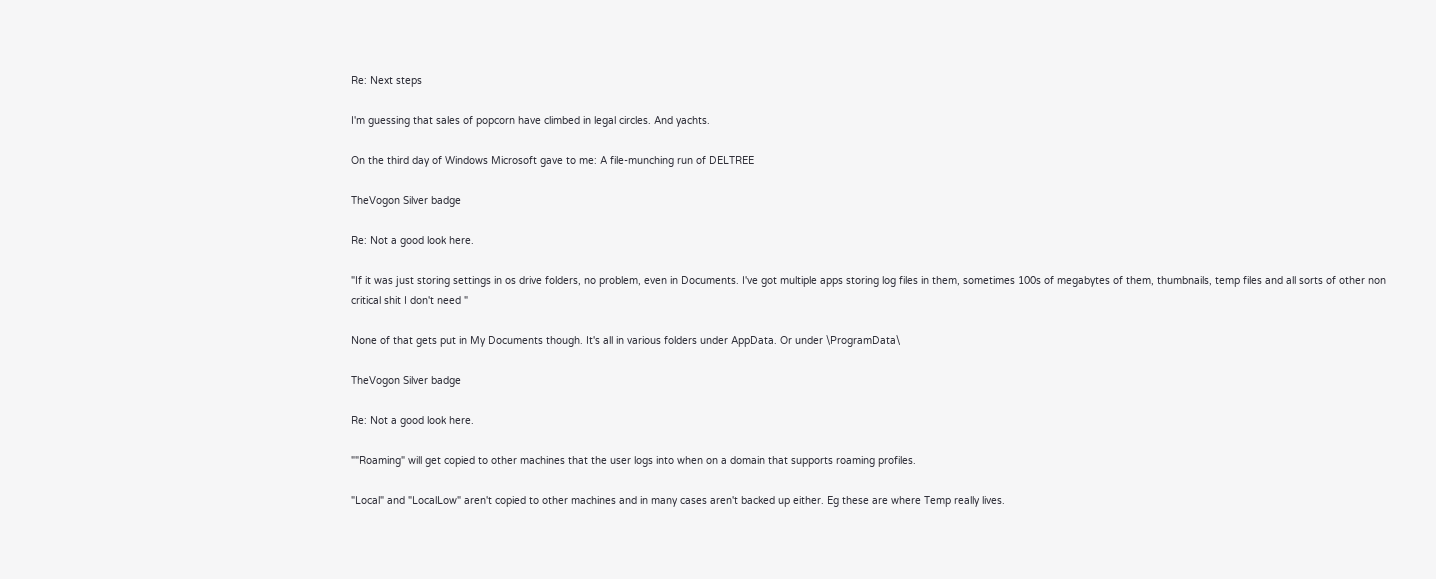Re: Next steps

I'm guessing that sales of popcorn have climbed in legal circles. And yachts.

On the third day of Windows Microsoft gave to me: A file-munching run of DELTREE

TheVogon Silver badge

Re: Not a good look here.

"If it was just storing settings in os drive folders, no problem, even in Documents. I've got multiple apps storing log files in them, sometimes 100s of megabytes of them, thumbnails, temp files and all sorts of other non critical shit I don't need "

None of that gets put in My Documents though. It's all in various folders under AppData. Or under \ProgramData\

TheVogon Silver badge

Re: Not a good look here.

""Roaming" will get copied to other machines that the user logs into when on a domain that supports roaming profiles.

"Local" and "LocalLow" aren't copied to other machines and in many cases aren't backed up either. Eg these are where Temp really lives.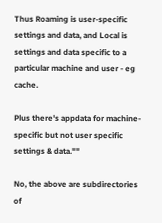Thus Roaming is user-specific settings and data, and Local is settings and data specific to a particular machine and user - eg cache.

Plus there's appdata for machine-specific but not user specific settings & data.""

No, the above are subdirectories of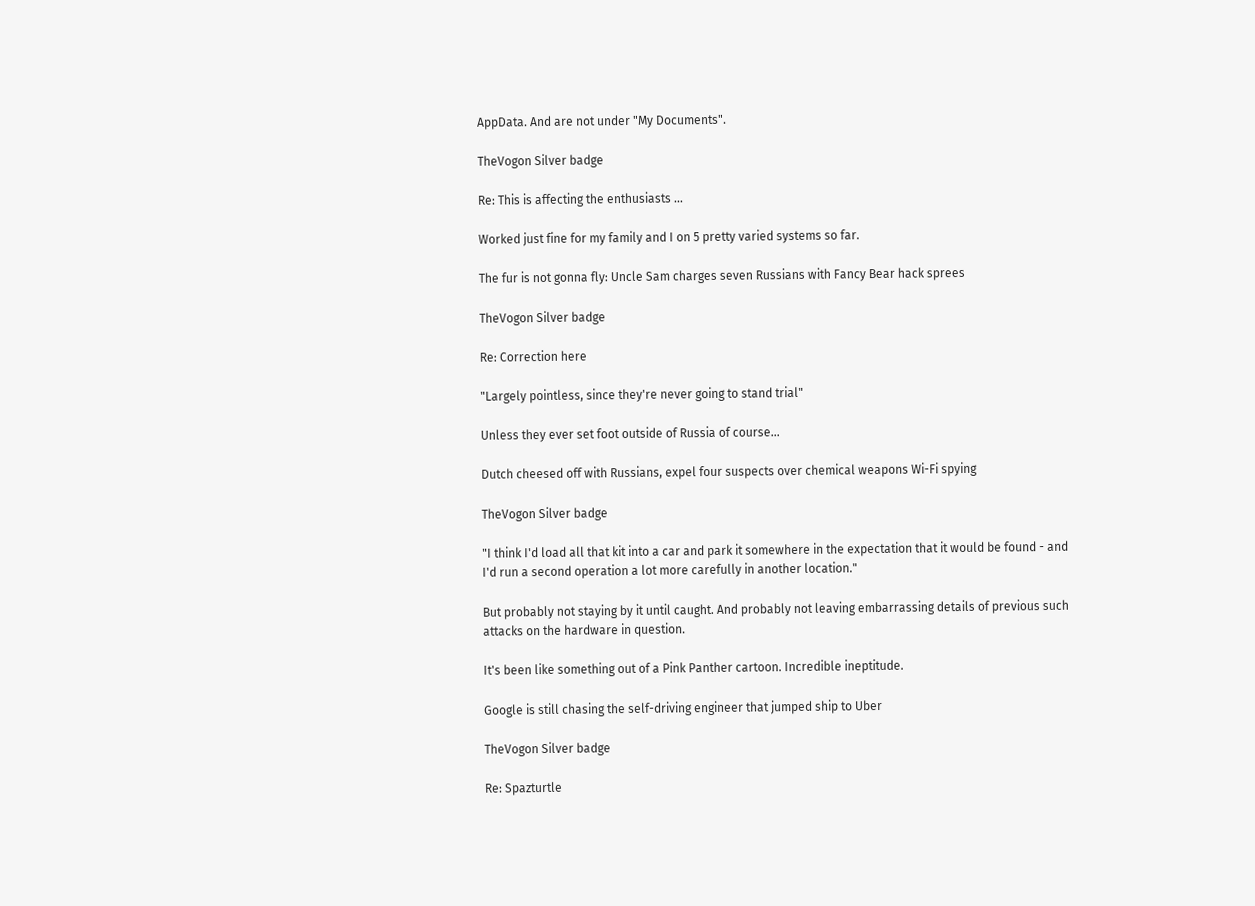AppData. And are not under "My Documents".

TheVogon Silver badge

Re: This is affecting the enthusiasts ...

Worked just fine for my family and I on 5 pretty varied systems so far.

The fur is not gonna fly: Uncle Sam charges seven Russians with Fancy Bear hack sprees

TheVogon Silver badge

Re: Correction here

"Largely pointless, since they're never going to stand trial"

Unless they ever set foot outside of Russia of course...

Dutch cheesed off with Russians, expel four suspects over chemical weapons Wi-Fi spying

TheVogon Silver badge

"I think I'd load all that kit into a car and park it somewhere in the expectation that it would be found - and I'd run a second operation a lot more carefully in another location."

But probably not staying by it until caught. And probably not leaving embarrassing details of previous such attacks on the hardware in question.

It's been like something out of a Pink Panther cartoon. Incredible ineptitude.

Google is still chasing the self-driving engineer that jumped ship to Uber

TheVogon Silver badge

Re: Spazturtle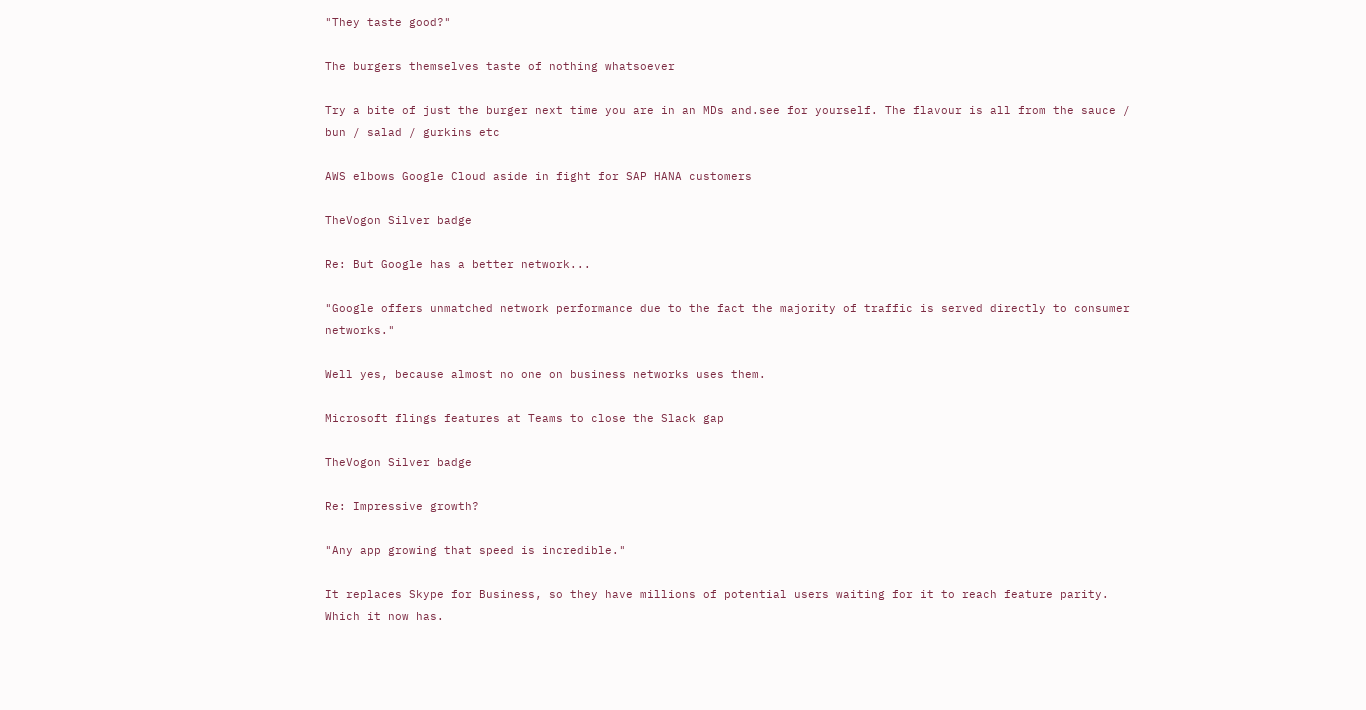"They taste good?"

The burgers themselves taste of nothing whatsoever

Try a bite of just the burger next time you are in an MDs and.see for yourself. The flavour is all from the sauce / bun / salad / gurkins etc

AWS elbows Google Cloud aside in fight for SAP HANA customers

TheVogon Silver badge

Re: But Google has a better network...

"Google offers unmatched network performance due to the fact the majority of traffic is served directly to consumer networks."

Well yes, because almost no one on business networks uses them.

Microsoft flings features at Teams to close the Slack gap

TheVogon Silver badge

Re: Impressive growth?

"Any app growing that speed is incredible."

It replaces Skype for Business, so they have millions of potential users waiting for it to reach feature parity. Which it now has.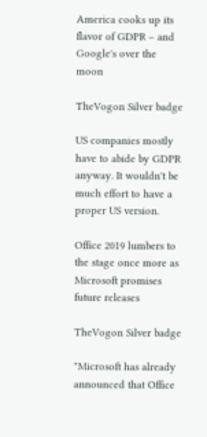America cooks up its flavor of GDPR – and Google's over the moon

TheVogon Silver badge

US companies mostly have to abide by GDPR anyway. It wouldn't be much effort to have a proper US version.

Office 2019 lumbers to the stage once more as Microsoft promises future releases

TheVogon Silver badge

"Microsoft has already announced that Office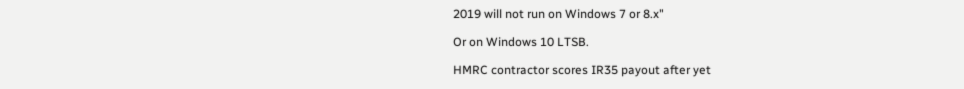2019 will not run on Windows 7 or 8.x"

Or on Windows 10 LTSB.

HMRC contractor scores IR35 payout after yet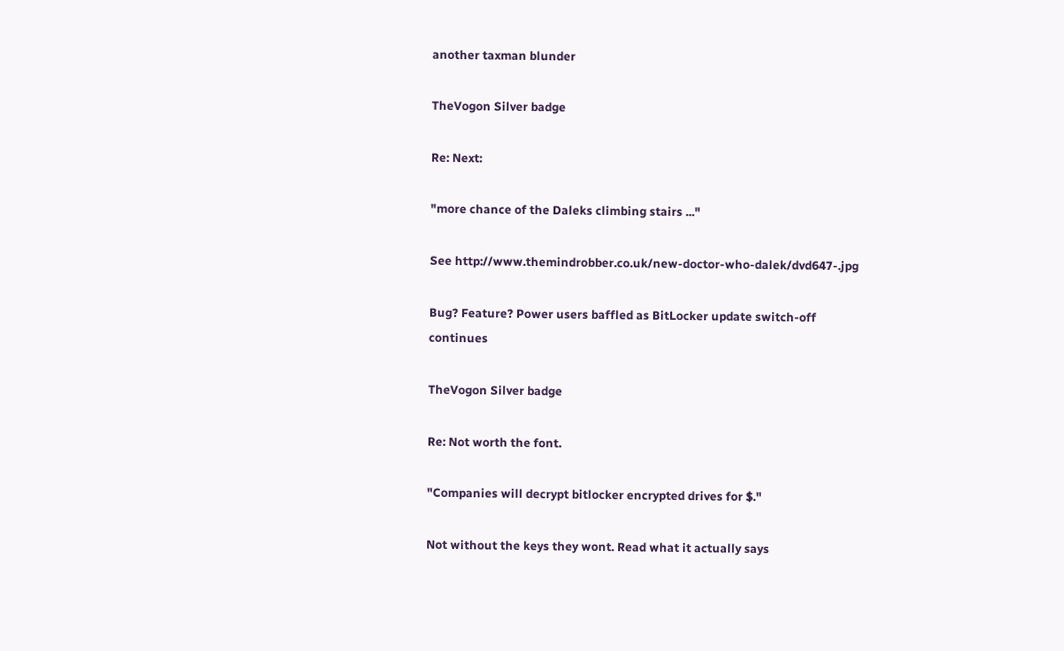another taxman blunder

TheVogon Silver badge

Re: Next:

"more chance of the Daleks climbing stairs ..."

See http://www.themindrobber.co.uk/new-doctor-who-dalek/dvd647-.jpg

Bug? Feature? Power users baffled as BitLocker update switch-off continues

TheVogon Silver badge

Re: Not worth the font.

"Companies will decrypt bitlocker encrypted drives for $."

Not without the keys they wont. Read what it actually says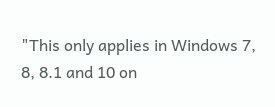"This only applies in Windows 7, 8, 8.1 and 10 on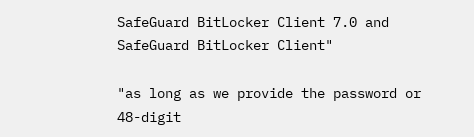SafeGuard BitLocker Client 7.0 and SafeGuard BitLocker Client"

"as long as we provide the password or 48-digit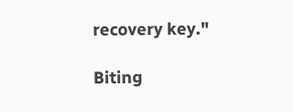recovery key."

Biting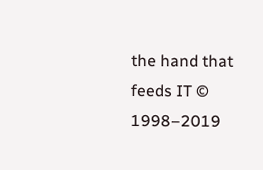the hand that feeds IT © 1998–2019